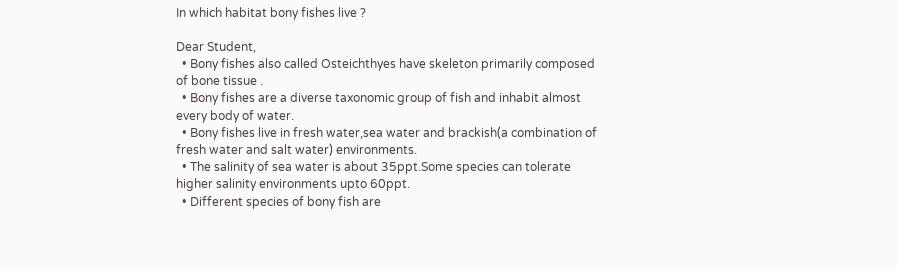In which habitat bony fishes live ?

Dear Student,
  • Bony fishes also called Osteichthyes have skeleton primarily composed of bone tissue .
  • Bony fishes are a diverse taxonomic group of fish and inhabit almost every body of water.
  • Bony fishes live in fresh water,sea water and brackish(a combination of fresh water and salt water) environments.
  • The salinity of sea water is about 35ppt.Some species can tolerate higher salinity environments upto 60ppt.
  • Different species of bony fish are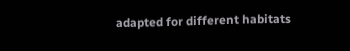adapted for different habitats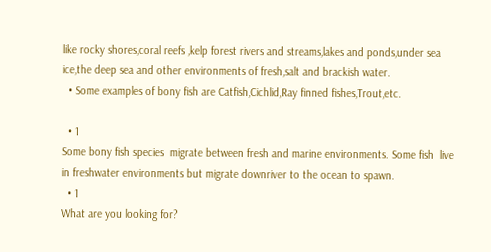like rocky shores,coral reefs ,kelp forest rivers and streams,lakes and ponds,under sea ice,the deep sea and other environments of fresh,salt and brackish water.
  • Some examples of bony fish are Catfish,Cichlid,Ray finned fishes,Trout,etc.

  • 1
Some bony fish species  migrate between fresh and marine environments. Some fish  live in freshwater environments but migrate downriver to the ocean to spawn.
  • 1
What are you looking for?